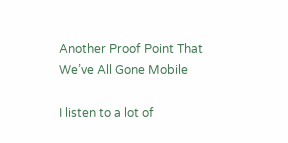Another Proof Point That We’ve All Gone Mobile

I listen to a lot of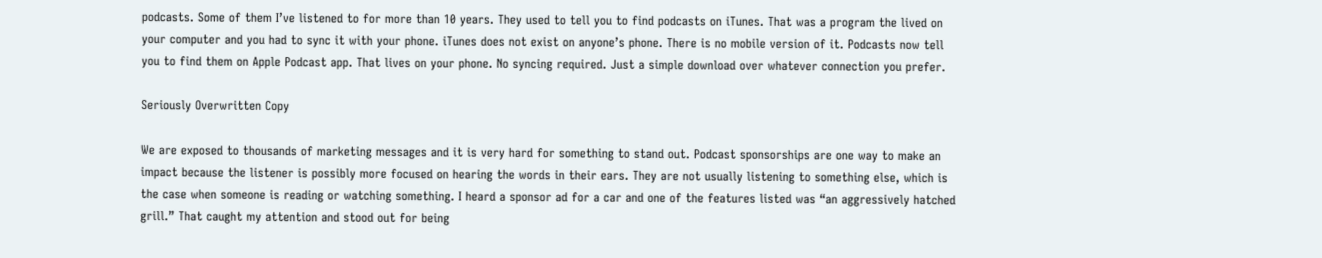podcasts. Some of them I’ve listened to for more than 10 years. They used to tell you to find podcasts on iTunes. That was a program the lived on your computer and you had to sync it with your phone. iTunes does not exist on anyone’s phone. There is no mobile version of it. Podcasts now tell you to find them on Apple Podcast app. That lives on your phone. No syncing required. Just a simple download over whatever connection you prefer.

Seriously Overwritten Copy

We are exposed to thousands of marketing messages and it is very hard for something to stand out. Podcast sponsorships are one way to make an impact because the listener is possibly more focused on hearing the words in their ears. They are not usually listening to something else, which is the case when someone is reading or watching something. I heard a sponsor ad for a car and one of the features listed was “an aggressively hatched grill.” That caught my attention and stood out for being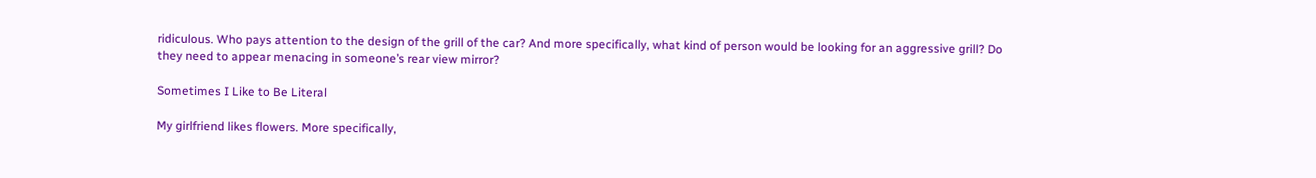ridiculous. Who pays attention to the design of the grill of the car? And more specifically, what kind of person would be looking for an aggressive grill? Do they need to appear menacing in someone’s rear view mirror?

Sometimes I Like to Be Literal

My girlfriend likes flowers. More specifically,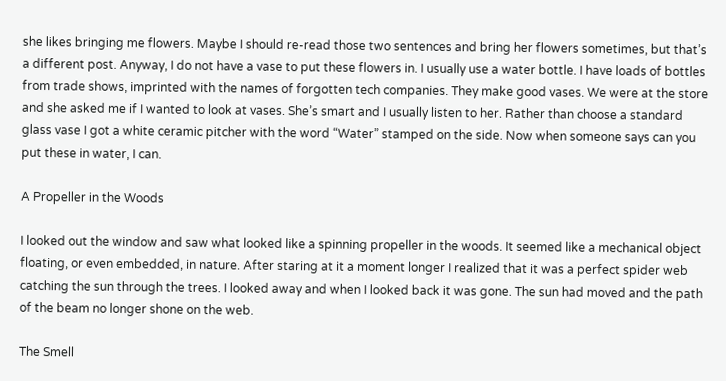she likes bringing me flowers. Maybe I should re-read those two sentences and bring her flowers sometimes, but that’s a different post. Anyway, I do not have a vase to put these flowers in. I usually use a water bottle. I have loads of bottles from trade shows, imprinted with the names of forgotten tech companies. They make good vases. We were at the store and she asked me if I wanted to look at vases. She’s smart and I usually listen to her. Rather than choose a standard glass vase I got a white ceramic pitcher with the word “Water” stamped on the side. Now when someone says can you put these in water, I can.

A Propeller in the Woods

I looked out the window and saw what looked like a spinning propeller in the woods. It seemed like a mechanical object floating, or even embedded, in nature. After staring at it a moment longer I realized that it was a perfect spider web catching the sun through the trees. I looked away and when I looked back it was gone. The sun had moved and the path of the beam no longer shone on the web.

The Smell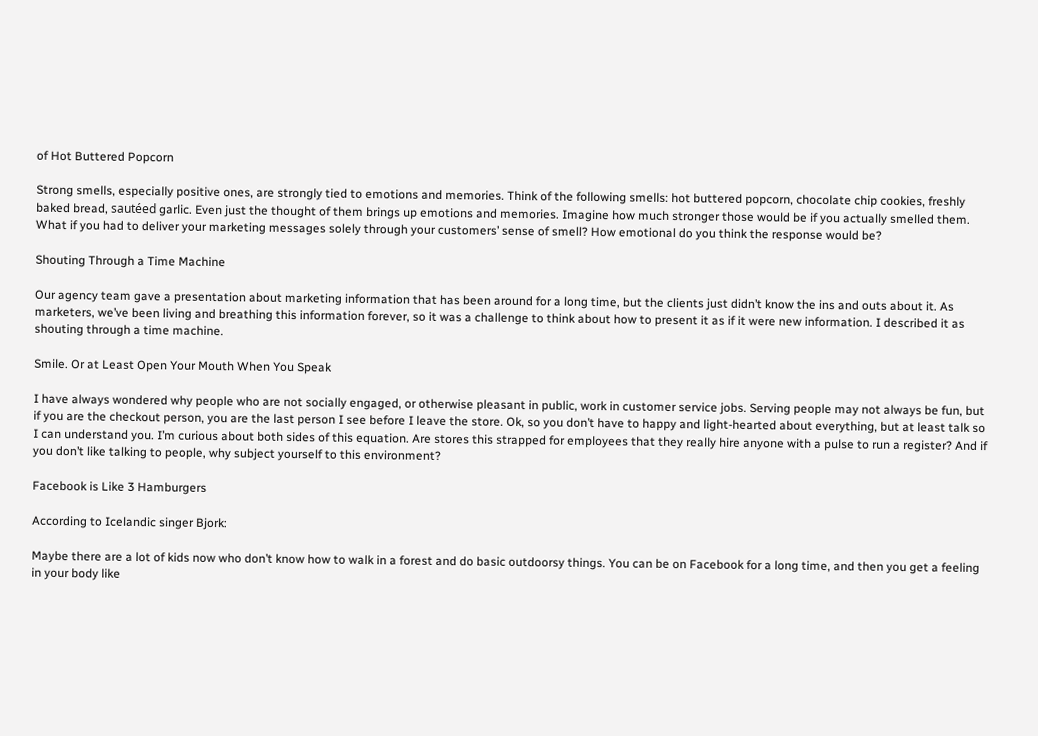of Hot Buttered Popcorn

Strong smells, especially positive ones, are strongly tied to emotions and memories. Think of the following smells: hot buttered popcorn, chocolate chip cookies, freshly baked bread, sautéed garlic. Even just the thought of them brings up emotions and memories. Imagine how much stronger those would be if you actually smelled them. What if you had to deliver your marketing messages solely through your customers’ sense of smell? How emotional do you think the response would be?

Shouting Through a Time Machine

Our agency team gave a presentation about marketing information that has been around for a long time, but the clients just didn’t know the ins and outs about it. As marketers, we’ve been living and breathing this information forever, so it was a challenge to think about how to present it as if it were new information. I described it as shouting through a time machine.

Smile. Or at Least Open Your Mouth When You Speak

I have always wondered why people who are not socially engaged, or otherwise pleasant in public, work in customer service jobs. Serving people may not always be fun, but if you are the checkout person, you are the last person I see before I leave the store. Ok, so you don’t have to happy and light-hearted about everything, but at least talk so I can understand you. I’m curious about both sides of this equation. Are stores this strapped for employees that they really hire anyone with a pulse to run a register? And if you don’t like talking to people, why subject yourself to this environment?

Facebook is Like 3 Hamburgers

According to Icelandic singer Bjork:

Maybe there are a lot of kids now who don’t know how to walk in a forest and do basic outdoorsy things. You can be on Facebook for a long time, and then you get a feeling in your body like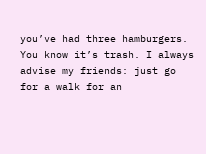you’ve had three hamburgers. You know it’s trash. I always advise my friends: just go for a walk for an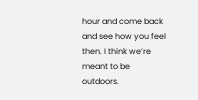hour and come back and see how you feel then. I think we’re meant to be outdoors.